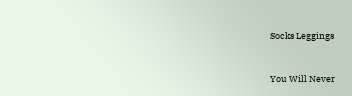Socks Leggings


You Will Never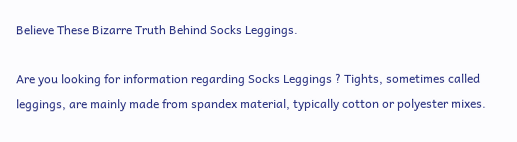Believe These Bizarre Truth Behind Socks Leggings.

Are you looking for information regarding Socks Leggings ? Tights, sometimes called leggings, are mainly made from spandex material, typically cotton or polyester mixes.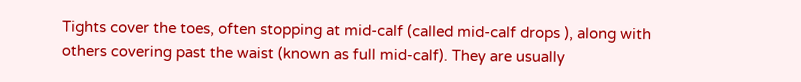Tights cover the toes, often stopping at mid-calf (called mid-calf drops ), along with others covering past the waist (known as full mid-calf). They are usually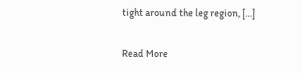tight around the leg region, […]

Read More